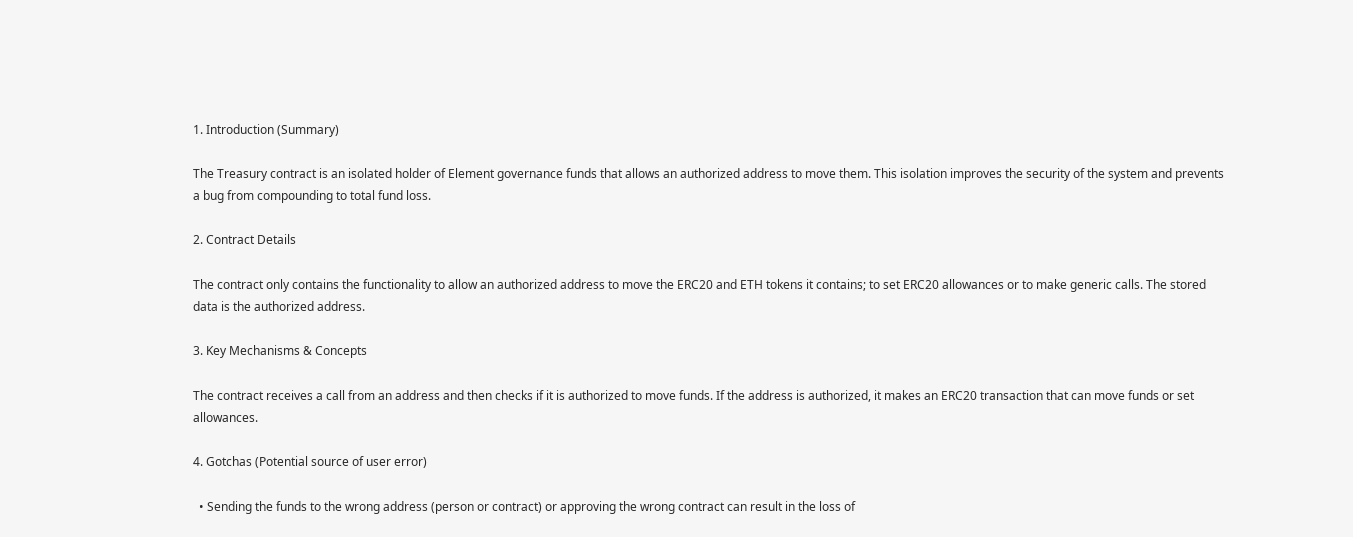1. Introduction (Summary)

The Treasury contract is an isolated holder of Element governance funds that allows an authorized address to move them. This isolation improves the security of the system and prevents a bug from compounding to total fund loss.

2. Contract Details

The contract only contains the functionality to allow an authorized address to move the ERC20 and ETH tokens it contains; to set ERC20 allowances or to make generic calls. The stored data is the authorized address.

3. Key Mechanisms & Concepts

The contract receives a call from an address and then checks if it is authorized to move funds. If the address is authorized, it makes an ERC20 transaction that can move funds or set allowances.

4. Gotchas (Potential source of user error)

  • Sending the funds to the wrong address (person or contract) or approving the wrong contract can result in the loss of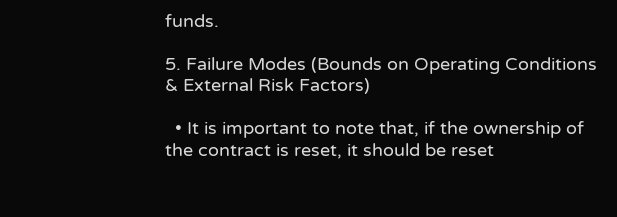funds.

5. Failure Modes (Bounds on Operating Conditions & External Risk Factors)

  • It is important to note that, if the ownership of the contract is reset, it should be reset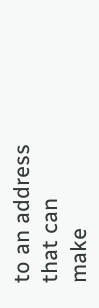to an address that can make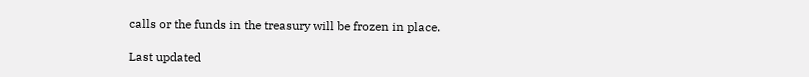calls or the funds in the treasury will be frozen in place.

Last updated